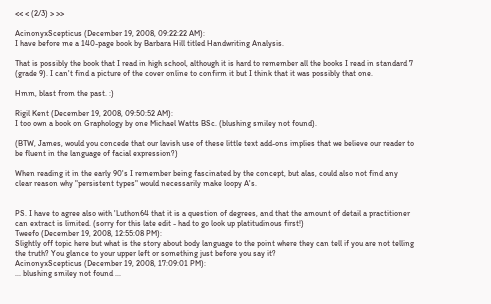<< < (2/3) > >>

AcinonyxScepticus (December 19, 2008, 09:22:22 AM):
I have before me a 140-page book by Barbara Hill titled Handwriting Analysis.

That is possibly the book that I read in high school, although it is hard to remember all the books I read in standard 7 (grade 9). I can't find a picture of the cover online to confirm it but I think that it was possibly that one.

Hmm, blast from the past. :)

Rigil Kent (December 19, 2008, 09:50:52 AM):
I too own a book on Graphology by one Michael Watts BSc. (blushing smiley not found).

(BTW, James, would you concede that our lavish use of these little text add-ons implies that we believe our reader to be fluent in the language of facial expression?)

When reading it in the early 90's I remember being fascinated by the concept, but alas, could also not find any clear reason why "persistent types" would necessarily make loopy A's.


PS. I have to agree also with 'Luthon64 that it is a question of degrees, and that the amount of detail a practitioner can extract is limited. (sorry for this late edit - had to go look up platitudinous first!)
Tweefo (December 19, 2008, 12:55:08 PM):
Slightly off topic here but what is the story about body language to the point where they can tell if you are not telling the truth? You glance to your upper left or something just before you say it?
AcinonyxScepticus (December 19, 2008, 17:09:01 PM):
... blushing smiley not found ...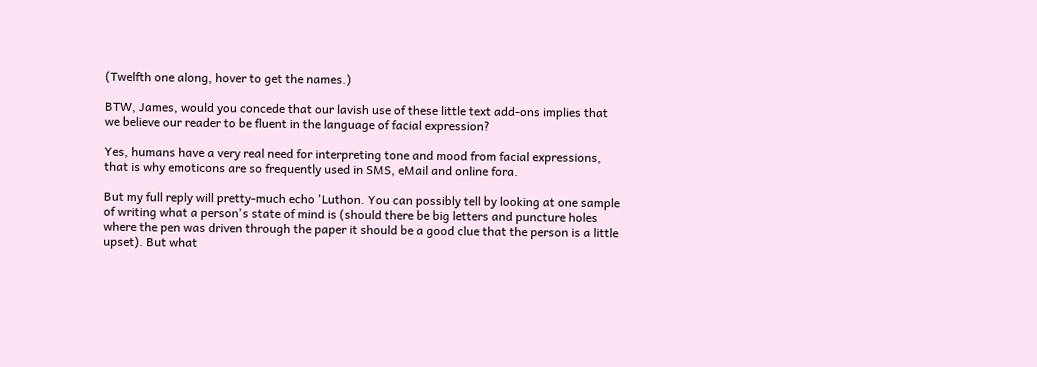(Twelfth one along, hover to get the names.)

BTW, James, would you concede that our lavish use of these little text add-ons implies that we believe our reader to be fluent in the language of facial expression?

Yes, humans have a very real need for interpreting tone and mood from facial expressions, that is why emoticons are so frequently used in SMS, eMail and online fora.

But my full reply will pretty-much echo 'Luthon. You can possibly tell by looking at one sample of writing what a person's state of mind is (should there be big letters and puncture holes where the pen was driven through the paper it should be a good clue that the person is a little upset). But what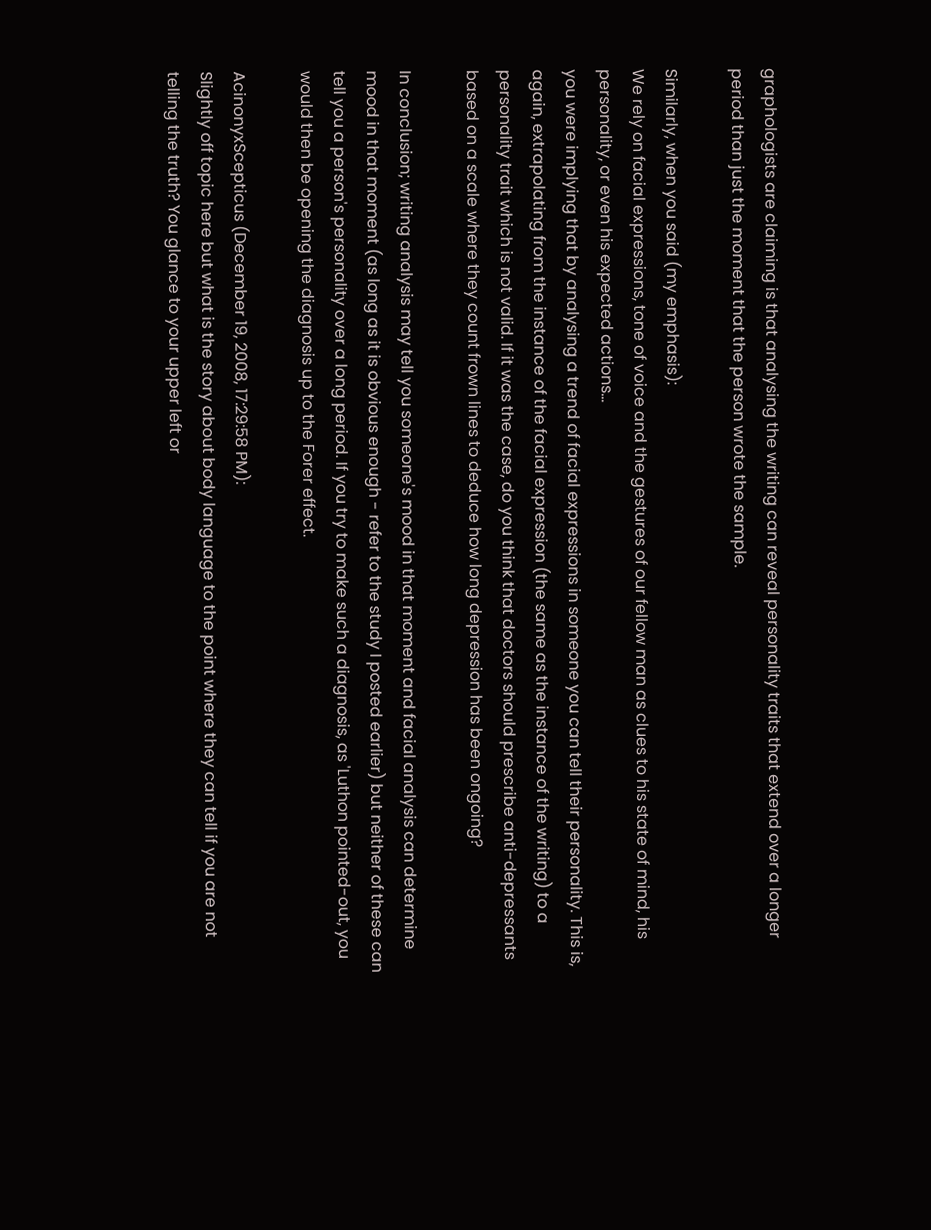graphologists are claiming is that analysing the writing can reveal personality traits that extend over a longer period than just the moment that the person wrote the sample.

Similarly, when you said (my emphasis):
We rely on facial expressions, tone of voice and the gestures of our fellow man as clues to his state of mind, his personality, or even his expected actions...
you were implying that by analysing a trend of facial expressions in someone you can tell their personality. This is, again, extrapolating from the instance of the facial expression (the same as the instance of the writing) to a personality trait which is not valid. If it was the case, do you think that doctors should prescribe anti-depressants based on a scale where they count frown lines to deduce how long depression has been ongoing?

In conclusion; writing analysis may tell you someone's mood in that moment and facial analysis can determine mood in that moment (as long as it is obvious enough - refer to the study I posted earlier) but neither of these can tell you a person's personality over a long period. If you try to make such a diagnosis, as 'Luthon pointed-out, you would then be opening the diagnosis up to the Forer effect.

AcinonyxScepticus (December 19, 2008, 17:29:58 PM):
Slightly off topic here but what is the story about body language to the point where they can tell if you are not telling the truth? You glance to your upper left or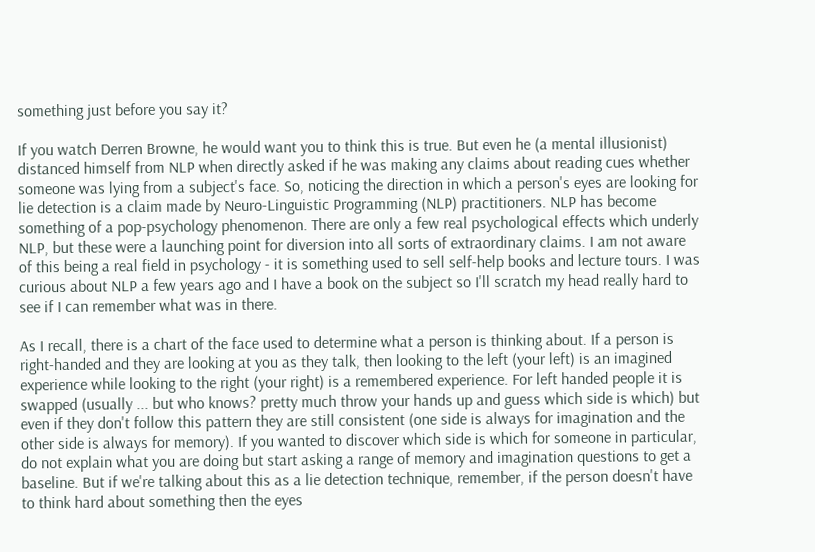something just before you say it?

If you watch Derren Browne, he would want you to think this is true. But even he (a mental illusionist) distanced himself from NLP when directly asked if he was making any claims about reading cues whether someone was lying from a subject's face. So, noticing the direction in which a person's eyes are looking for lie detection is a claim made by Neuro-Linguistic Programming (NLP) practitioners. NLP has become something of a pop-psychology phenomenon. There are only a few real psychological effects which underly NLP, but these were a launching point for diversion into all sorts of extraordinary claims. I am not aware of this being a real field in psychology - it is something used to sell self-help books and lecture tours. I was curious about NLP a few years ago and I have a book on the subject so I'll scratch my head really hard to see if I can remember what was in there.

As I recall, there is a chart of the face used to determine what a person is thinking about. If a person is right-handed and they are looking at you as they talk, then looking to the left (your left) is an imagined experience while looking to the right (your right) is a remembered experience. For left handed people it is swapped (usually ... but who knows? pretty much throw your hands up and guess which side is which) but even if they don't follow this pattern they are still consistent (one side is always for imagination and the other side is always for memory). If you wanted to discover which side is which for someone in particular, do not explain what you are doing but start asking a range of memory and imagination questions to get a baseline. But if we're talking about this as a lie detection technique, remember, if the person doesn't have to think hard about something then the eyes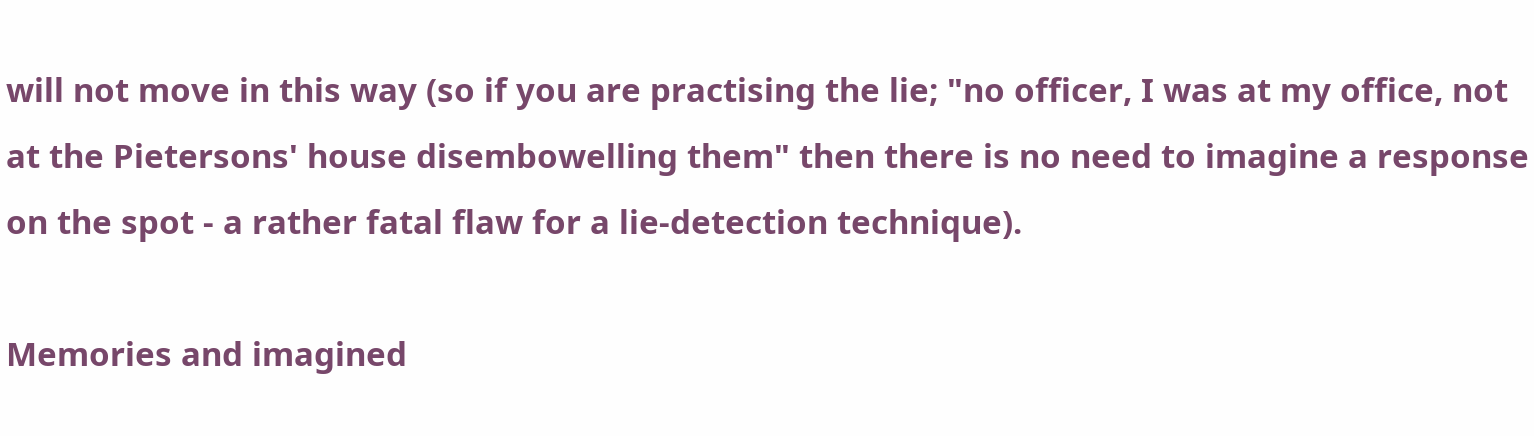will not move in this way (so if you are practising the lie; "no officer, I was at my office, not at the Pietersons' house disembowelling them" then there is no need to imagine a response on the spot - a rather fatal flaw for a lie-detection technique).

Memories and imagined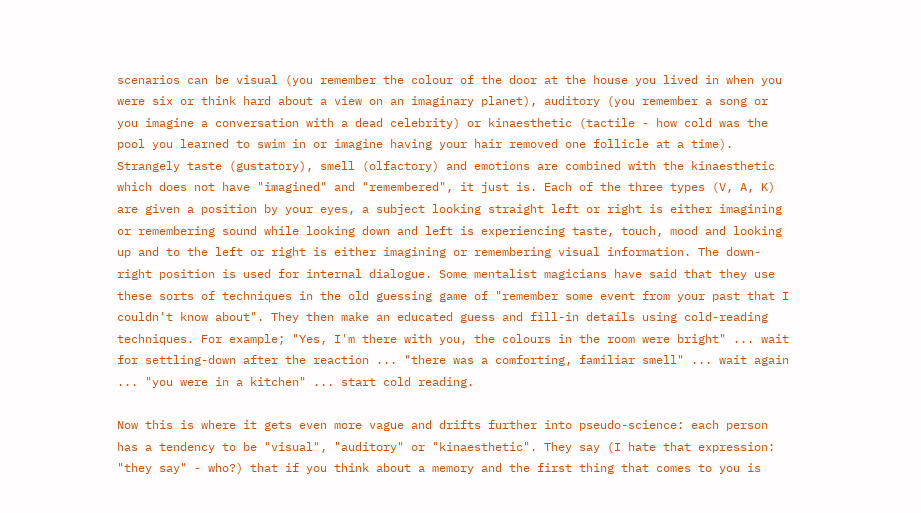scenarios can be visual (you remember the colour of the door at the house you lived in when you were six or think hard about a view on an imaginary planet), auditory (you remember a song or you imagine a conversation with a dead celebrity) or kinaesthetic (tactile - how cold was the pool you learned to swim in or imagine having your hair removed one follicle at a time). Strangely taste (gustatory), smell (olfactory) and emotions are combined with the kinaesthetic which does not have "imagined" and "remembered", it just is. Each of the three types (V, A, K) are given a position by your eyes, a subject looking straight left or right is either imagining or remembering sound while looking down and left is experiencing taste, touch, mood and looking up and to the left or right is either imagining or remembering visual information. The down-right position is used for internal dialogue. Some mentalist magicians have said that they use these sorts of techniques in the old guessing game of "remember some event from your past that I couldn't know about". They then make an educated guess and fill-in details using cold-reading techniques. For example; "Yes, I'm there with you, the colours in the room were bright" ... wait for settling-down after the reaction ... "there was a comforting, familiar smell" ... wait again ... "you were in a kitchen" ... start cold reading.

Now this is where it gets even more vague and drifts further into pseudo-science: each person has a tendency to be "visual", "auditory" or "kinaesthetic". They say (I hate that expression: "they say" - who?) that if you think about a memory and the first thing that comes to you is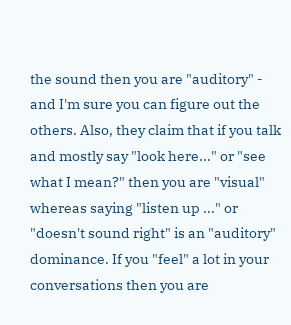the sound then you are "auditory" - and I'm sure you can figure out the others. Also, they claim that if you talk and mostly say "look here..." or "see what I mean?" then you are "visual" whereas saying "listen up ..." or "doesn't sound right" is an "auditory" dominance. If you "feel" a lot in your conversations then you are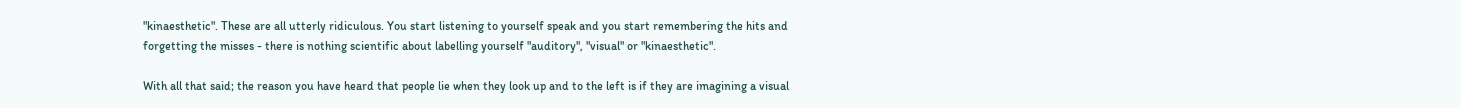"kinaesthetic". These are all utterly ridiculous. You start listening to yourself speak and you start remembering the hits and forgetting the misses - there is nothing scientific about labelling yourself "auditory", "visual" or "kinaesthetic".

With all that said; the reason you have heard that people lie when they look up and to the left is if they are imagining a visual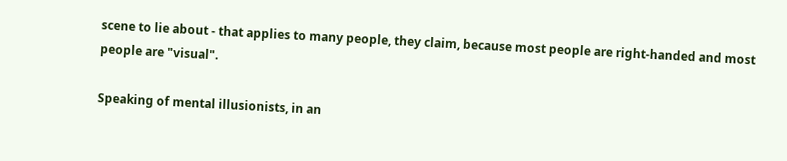scene to lie about - that applies to many people, they claim, because most people are right-handed and most people are "visual".

Speaking of mental illusionists, in an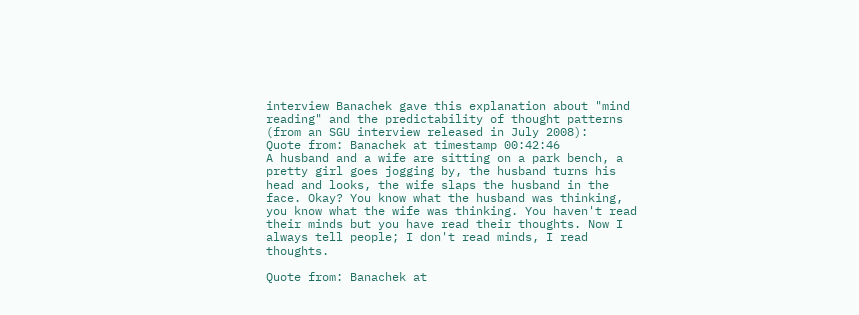interview Banachek gave this explanation about "mind reading" and the predictability of thought patterns (from an SGU interview released in July 2008):
Quote from: Banachek at timestamp 00:42:46
A husband and a wife are sitting on a park bench, a pretty girl goes jogging by, the husband turns his head and looks, the wife slaps the husband in the face. Okay? You know what the husband was thinking, you know what the wife was thinking. You haven't read their minds but you have read their thoughts. Now I always tell people; I don't read minds, I read thoughts.

Quote from: Banachek at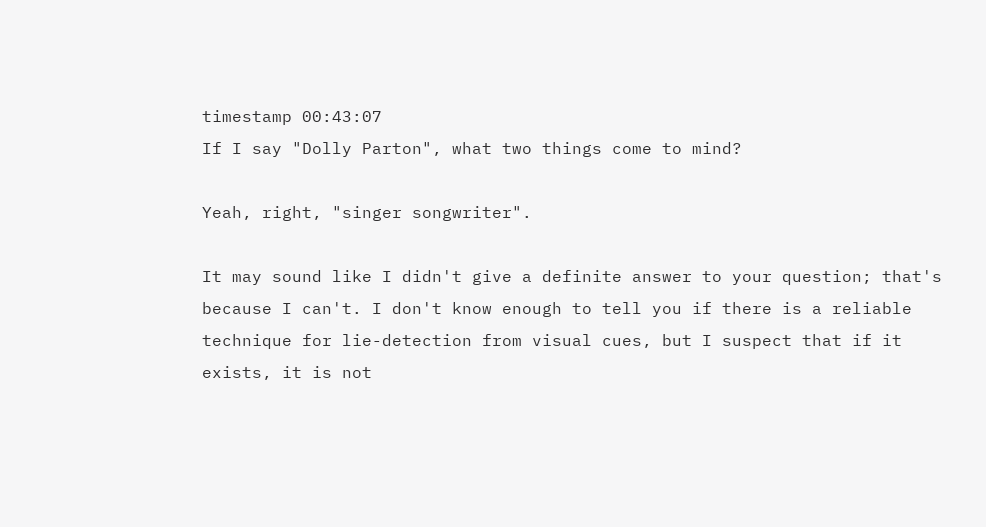timestamp 00:43:07
If I say "Dolly Parton", what two things come to mind?

Yeah, right, "singer songwriter".

It may sound like I didn't give a definite answer to your question; that's because I can't. I don't know enough to tell you if there is a reliable technique for lie-detection from visual cues, but I suspect that if it exists, it is not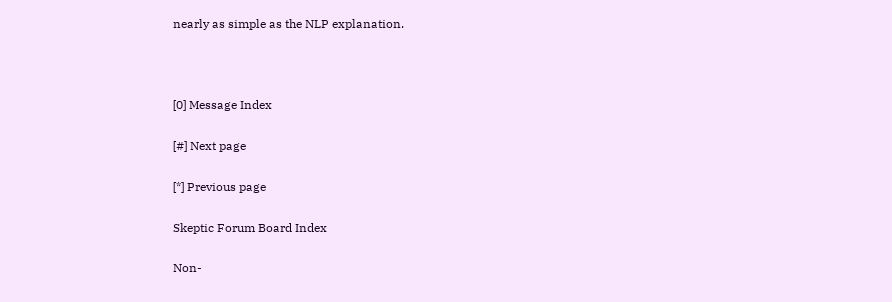nearly as simple as the NLP explanation.



[0] Message Index

[#] Next page

[*] Previous page

Skeptic Forum Board Index

Non-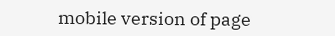mobile version of page